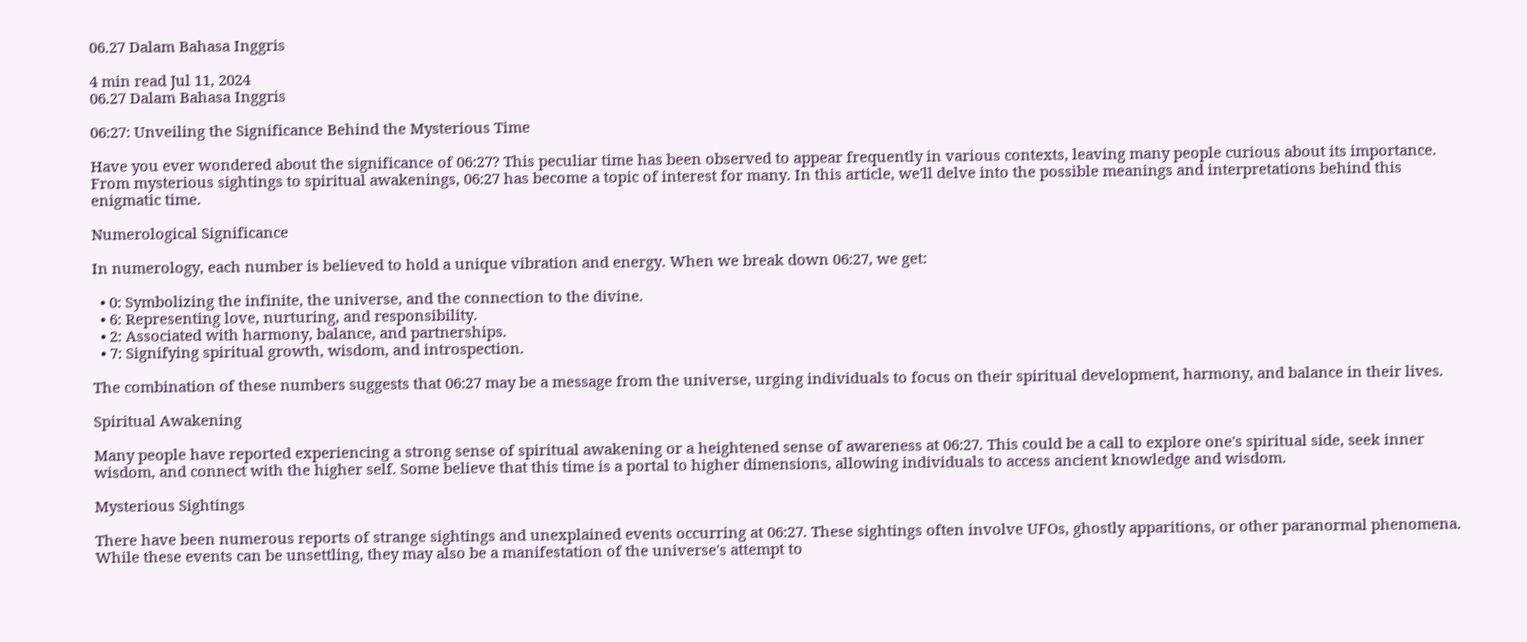06.27 Dalam Bahasa Inggris

4 min read Jul 11, 2024
06.27 Dalam Bahasa Inggris

06:27: Unveiling the Significance Behind the Mysterious Time

Have you ever wondered about the significance of 06:27? This peculiar time has been observed to appear frequently in various contexts, leaving many people curious about its importance. From mysterious sightings to spiritual awakenings, 06:27 has become a topic of interest for many. In this article, we'll delve into the possible meanings and interpretations behind this enigmatic time.

Numerological Significance

In numerology, each number is believed to hold a unique vibration and energy. When we break down 06:27, we get:

  • 0: Symbolizing the infinite, the universe, and the connection to the divine.
  • 6: Representing love, nurturing, and responsibility.
  • 2: Associated with harmony, balance, and partnerships.
  • 7: Signifying spiritual growth, wisdom, and introspection.

The combination of these numbers suggests that 06:27 may be a message from the universe, urging individuals to focus on their spiritual development, harmony, and balance in their lives.

Spiritual Awakening

Many people have reported experiencing a strong sense of spiritual awakening or a heightened sense of awareness at 06:27. This could be a call to explore one's spiritual side, seek inner wisdom, and connect with the higher self. Some believe that this time is a portal to higher dimensions, allowing individuals to access ancient knowledge and wisdom.

Mysterious Sightings

There have been numerous reports of strange sightings and unexplained events occurring at 06:27. These sightings often involve UFOs, ghostly apparitions, or other paranormal phenomena. While these events can be unsettling, they may also be a manifestation of the universe's attempt to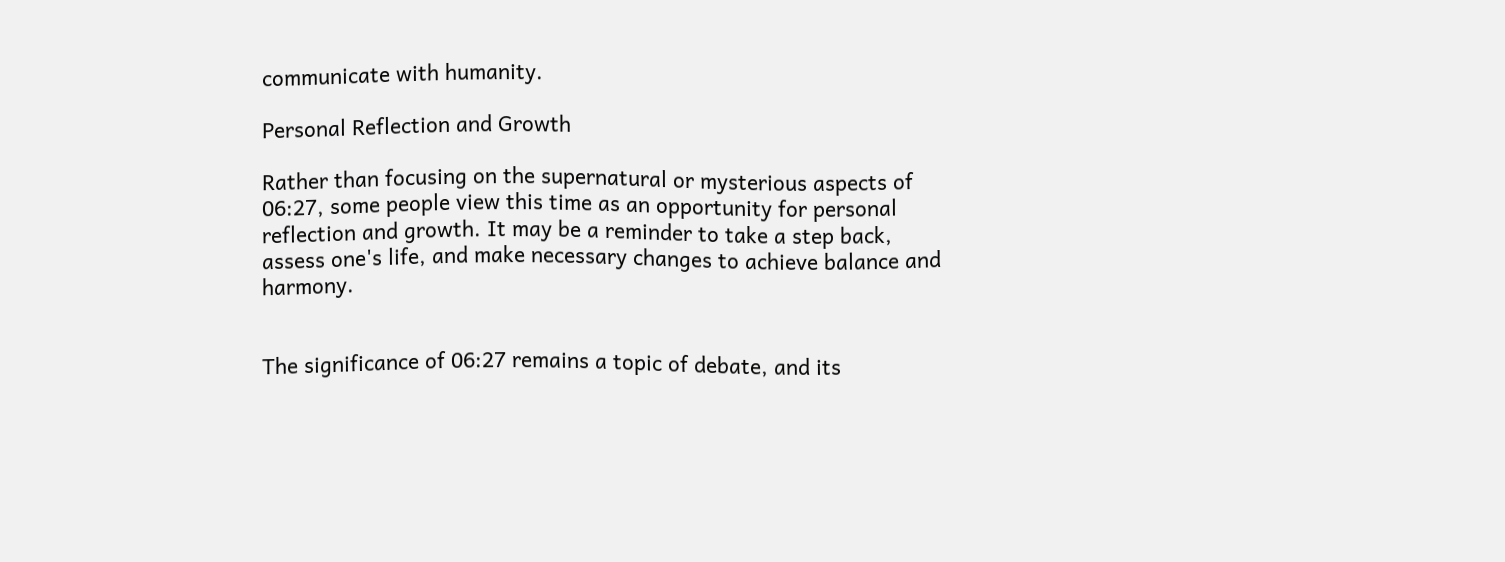communicate with humanity.

Personal Reflection and Growth

Rather than focusing on the supernatural or mysterious aspects of 06:27, some people view this time as an opportunity for personal reflection and growth. It may be a reminder to take a step back, assess one's life, and make necessary changes to achieve balance and harmony.


The significance of 06:27 remains a topic of debate, and its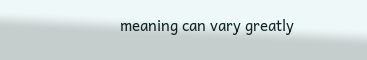meaning can vary greatly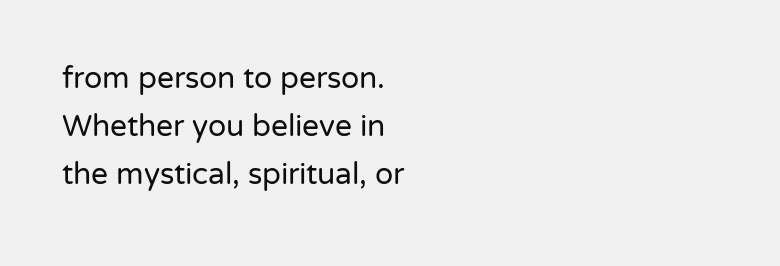from person to person. Whether you believe in the mystical, spiritual, or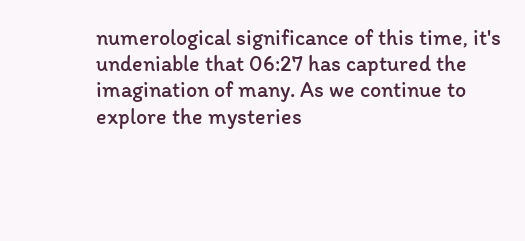numerological significance of this time, it's undeniable that 06:27 has captured the imagination of many. As we continue to explore the mysteries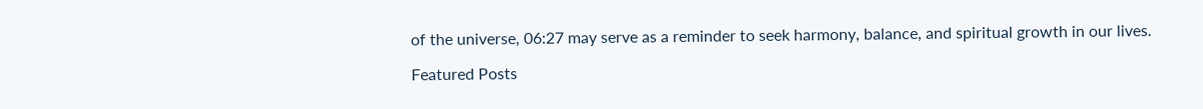of the universe, 06:27 may serve as a reminder to seek harmony, balance, and spiritual growth in our lives.

Featured Posts